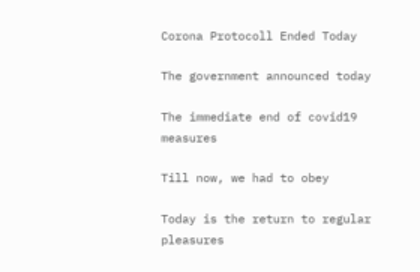Corona Protocoll Ended Today

The government announced today

The immediate end of covid19 measures

Till now, we had to obey

Today is the return to regular pleasures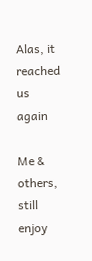Alas, it reached us again

Me & others, still enjoy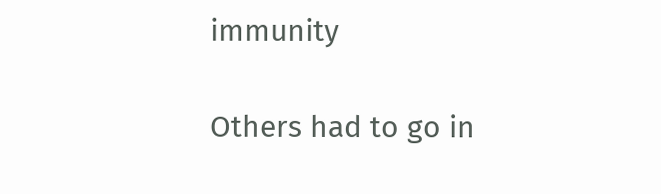immunity

Others had to go in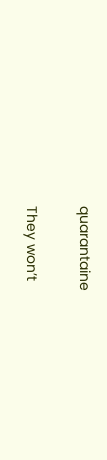quarantaine

They won’t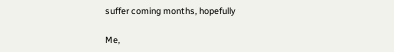suffer coming months, hopefully

Me,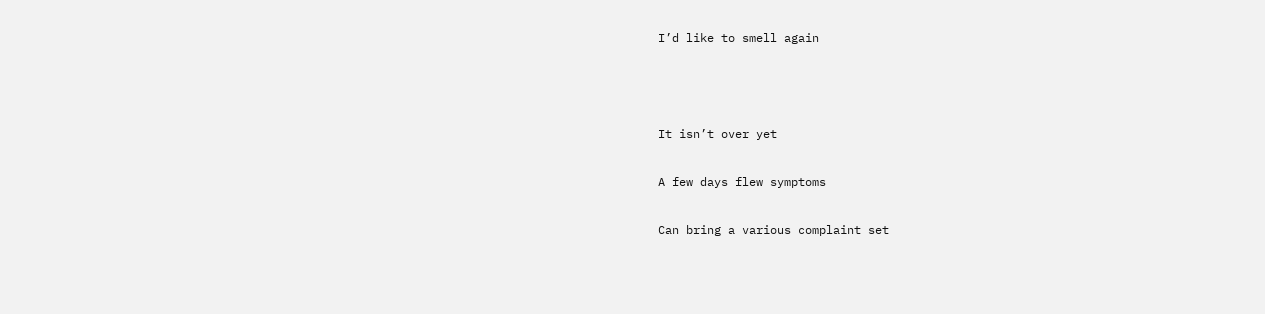I’d like to smell again



It isn’t over yet

A few days flew symptoms

Can bring a various complaint set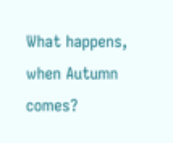What happens, when Autumn comes?